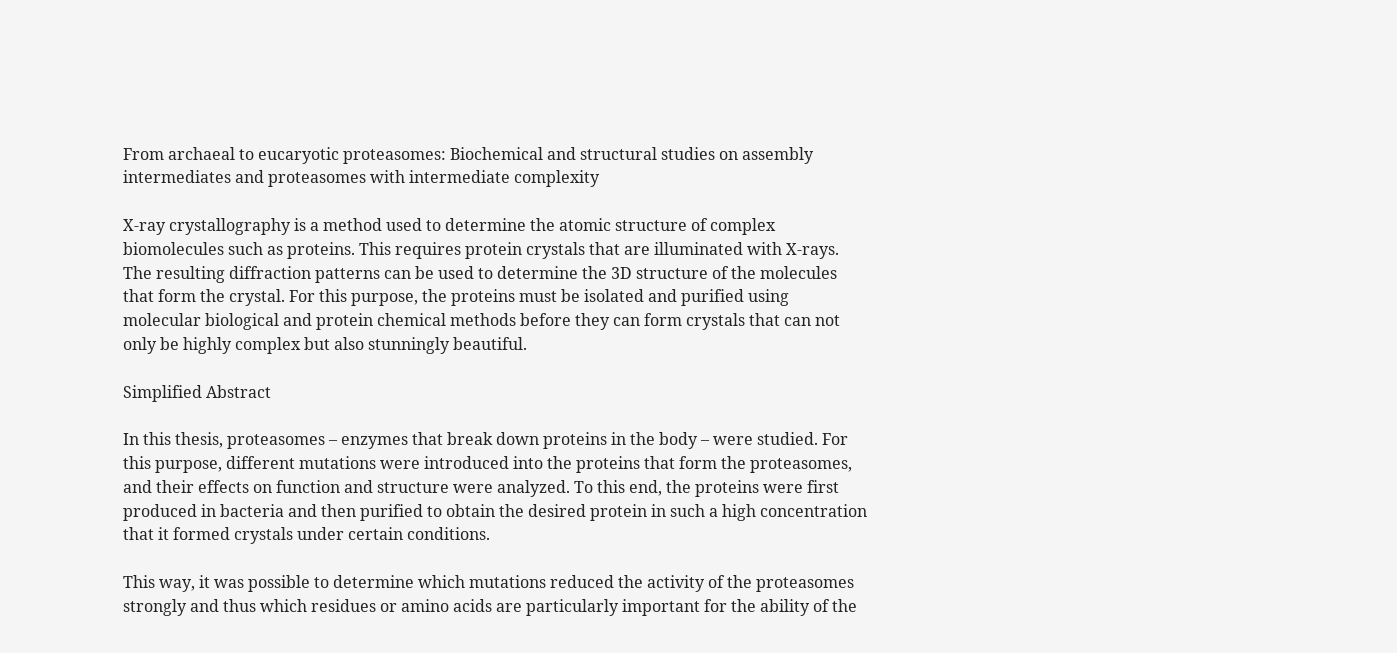From archaeal to eucaryotic proteasomes: Biochemical and structural studies on assembly intermediates and proteasomes with intermediate complexity

X-ray crystallography is a method used to determine the atomic structure of complex biomolecules such as proteins. This requires protein crystals that are illuminated with X-rays. The resulting diffraction patterns can be used to determine the 3D structure of the molecules that form the crystal. For this purpose, the proteins must be isolated and purified using molecular biological and protein chemical methods before they can form crystals that can not only be highly complex but also stunningly beautiful.

Simplified Abstract

In this thesis, proteasomes – enzymes that break down proteins in the body – were studied. For this purpose, different mutations were introduced into the proteins that form the proteasomes, and their effects on function and structure were analyzed. To this end, the proteins were first produced in bacteria and then purified to obtain the desired protein in such a high concentration that it formed crystals under certain conditions.

This way, it was possible to determine which mutations reduced the activity of the proteasomes strongly and thus which residues or amino acids are particularly important for the ability of the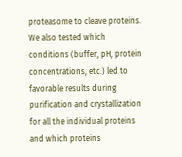proteasome to cleave proteins. We also tested which conditions (buffer, pH, protein concentrations, etc.) led to favorable results during purification and crystallization for all the individual proteins and which proteins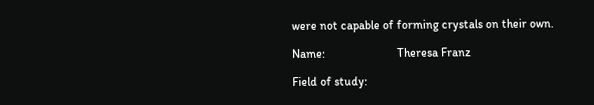were not capable of forming crystals on their own.

Name:                        Theresa Franz

Field of study: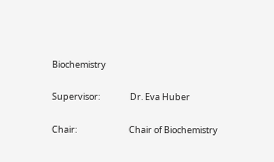Biochemistry

Supervisor:               Dr. Eva Huber

Chair:                          Chair of Biochemistry